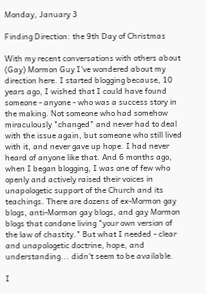Monday, January 3

Finding Direction: the 9th Day of Christmas

With my recent conversations with others about (Gay) Mormon Guy I've wondered about my direction here. I started blogging because, 10 years ago, I wished that I could have found someone - anyone - who was a success story in the making. Not someone who had somehow miraculously "changed" and never had to deal with the issue again, but someone who still lived with it, and never gave up hope. I had never heard of anyone like that. And 6 months ago, when I began blogging, I was one of few who openly and actively raised their voices in unapologetic support of the Church and its teachings. There are dozens of ex-Mormon gay blogs, anti-Mormon gay blogs, and gay Mormon blogs that condone living "your own version of the law of chastity." But what I needed - clear and unapologetic doctrine, hope, and understanding... didn't seem to be available.

I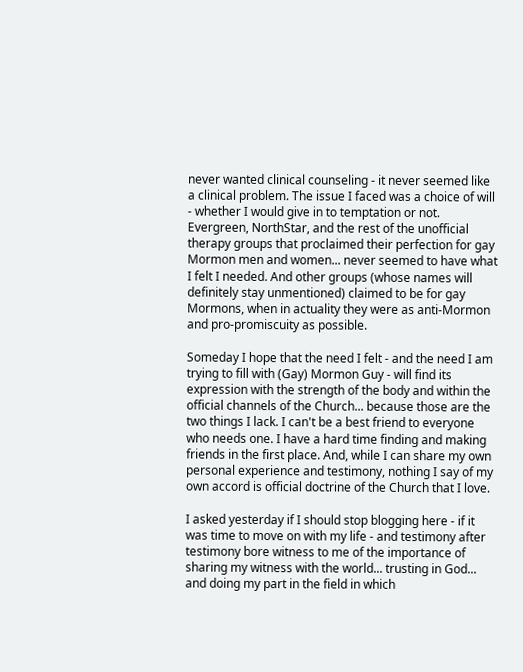never wanted clinical counseling - it never seemed like a clinical problem. The issue I faced was a choice of will - whether I would give in to temptation or not. Evergreen, NorthStar, and the rest of the unofficial therapy groups that proclaimed their perfection for gay Mormon men and women... never seemed to have what I felt I needed. And other groups (whose names will definitely stay unmentioned) claimed to be for gay Mormons, when in actuality they were as anti-Mormon and pro-promiscuity as possible.

Someday I hope that the need I felt - and the need I am trying to fill with (Gay) Mormon Guy - will find its expression with the strength of the body and within the official channels of the Church... because those are the two things I lack. I can't be a best friend to everyone who needs one. I have a hard time finding and making friends in the first place. And, while I can share my own personal experience and testimony, nothing I say of my own accord is official doctrine of the Church that I love.

I asked yesterday if I should stop blogging here - if it was time to move on with my life - and testimony after testimony bore witness to me of the importance of sharing my witness with the world... trusting in God... and doing my part in the field in which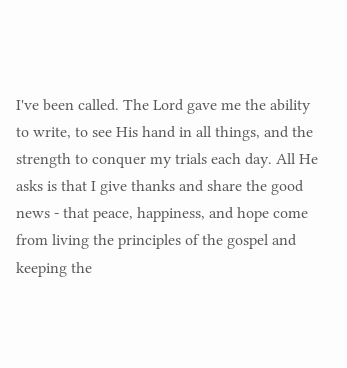I've been called. The Lord gave me the ability to write, to see His hand in all things, and the strength to conquer my trials each day. All He asks is that I give thanks and share the good news - that peace, happiness, and hope come from living the principles of the gospel and keeping the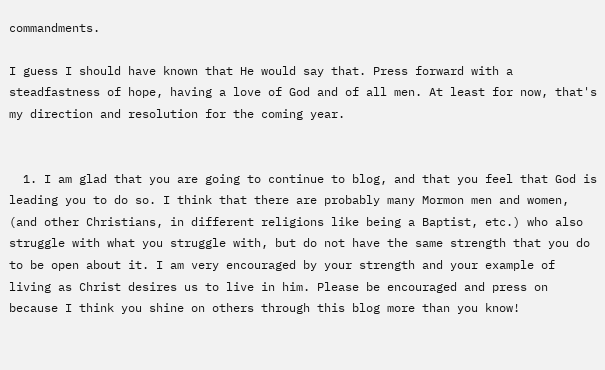commandments.

I guess I should have known that He would say that. Press forward with a steadfastness of hope, having a love of God and of all men. At least for now, that's my direction and resolution for the coming year.


  1. I am glad that you are going to continue to blog, and that you feel that God is leading you to do so. I think that there are probably many Mormon men and women, (and other Christians, in different religions like being a Baptist, etc.) who also struggle with what you struggle with, but do not have the same strength that you do to be open about it. I am very encouraged by your strength and your example of living as Christ desires us to live in him. Please be encouraged and press on because I think you shine on others through this blog more than you know!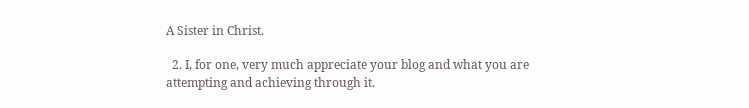A Sister in Christ.

  2. I, for one, very much appreciate your blog and what you are attempting and achieving through it.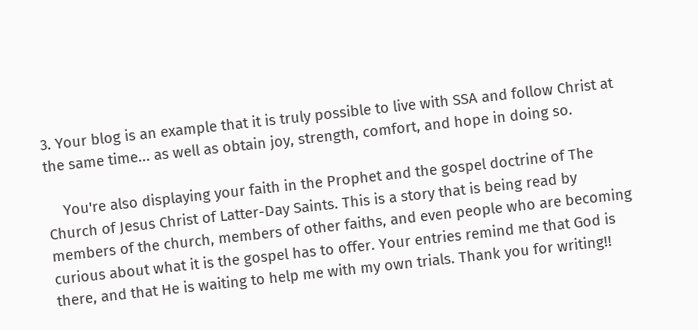3. Your blog is an example that it is truly possible to live with SSA and follow Christ at the same time... as well as obtain joy, strength, comfort, and hope in doing so.

    You're also displaying your faith in the Prophet and the gospel doctrine of The Church of Jesus Christ of Latter-Day Saints. This is a story that is being read by members of the church, members of other faiths, and even people who are becoming curious about what it is the gospel has to offer. Your entries remind me that God is there, and that He is waiting to help me with my own trials. Thank you for writing!!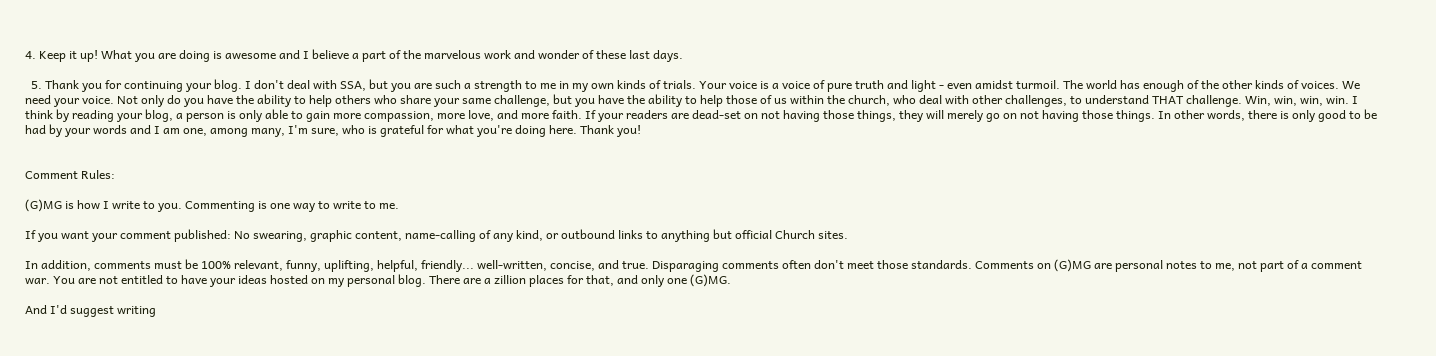4. Keep it up! What you are doing is awesome and I believe a part of the marvelous work and wonder of these last days.

  5. Thank you for continuing your blog. I don't deal with SSA, but you are such a strength to me in my own kinds of trials. Your voice is a voice of pure truth and light - even amidst turmoil. The world has enough of the other kinds of voices. We need your voice. Not only do you have the ability to help others who share your same challenge, but you have the ability to help those of us within the church, who deal with other challenges, to understand THAT challenge. Win, win, win, win. I think by reading your blog, a person is only able to gain more compassion, more love, and more faith. If your readers are dead-set on not having those things, they will merely go on not having those things. In other words, there is only good to be had by your words and I am one, among many, I'm sure, who is grateful for what you're doing here. Thank you!


Comment Rules:

(G)MG is how I write to you. Commenting is one way to write to me.

If you want your comment published: No swearing, graphic content, name-calling of any kind, or outbound links to anything but official Church sites.

In addition, comments must be 100% relevant, funny, uplifting, helpful, friendly... well-written, concise, and true. Disparaging comments often don't meet those standards. Comments on (G)MG are personal notes to me, not part of a comment war. You are not entitled to have your ideas hosted on my personal blog. There are a zillion places for that, and only one (G)MG.

And I'd suggest writing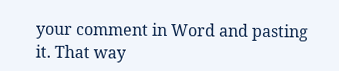your comment in Word and pasting it. That way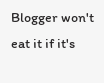Blogger won't eat it if it's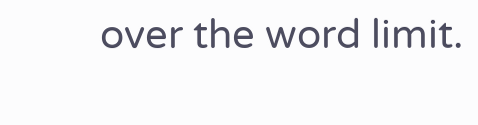over the word limit.